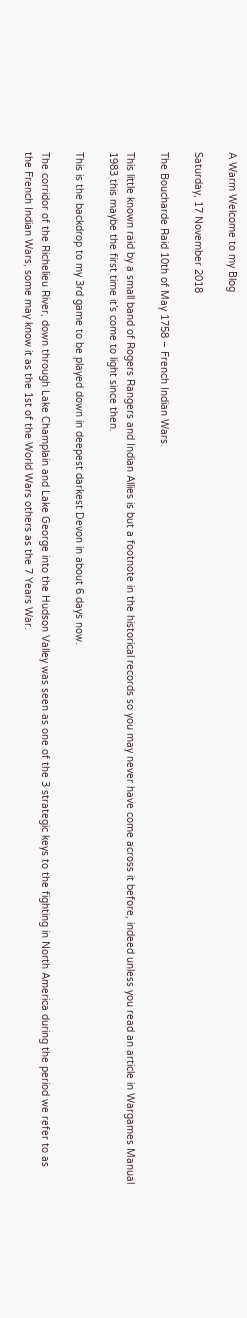A Warm Welcome to my Blog

Saturday, 17 November 2018

The Boucharde Raid 10th of May 1758 – French Indian Wars.

This little known raid by a small band of Rogers Rangers and Indian Allies is but a footnote in the historical records so you may never have come across it before, indeed unless you read an article in Wargames Manual 1983 this maybe the first time it’s come to light since then.

This is the backdrop to my 3rd game to be played down in deepest darkest Devon in about 6 days now.

The corridor of the Richelieu River, down through Lake Champlain and Lake George into the Hudson Valley was seen as one of the 3 strategic keys to the fighting in North America during the period we refer to as the French Indian Wars, some may know it as the 1st of the World Wars others as the 7 Years War.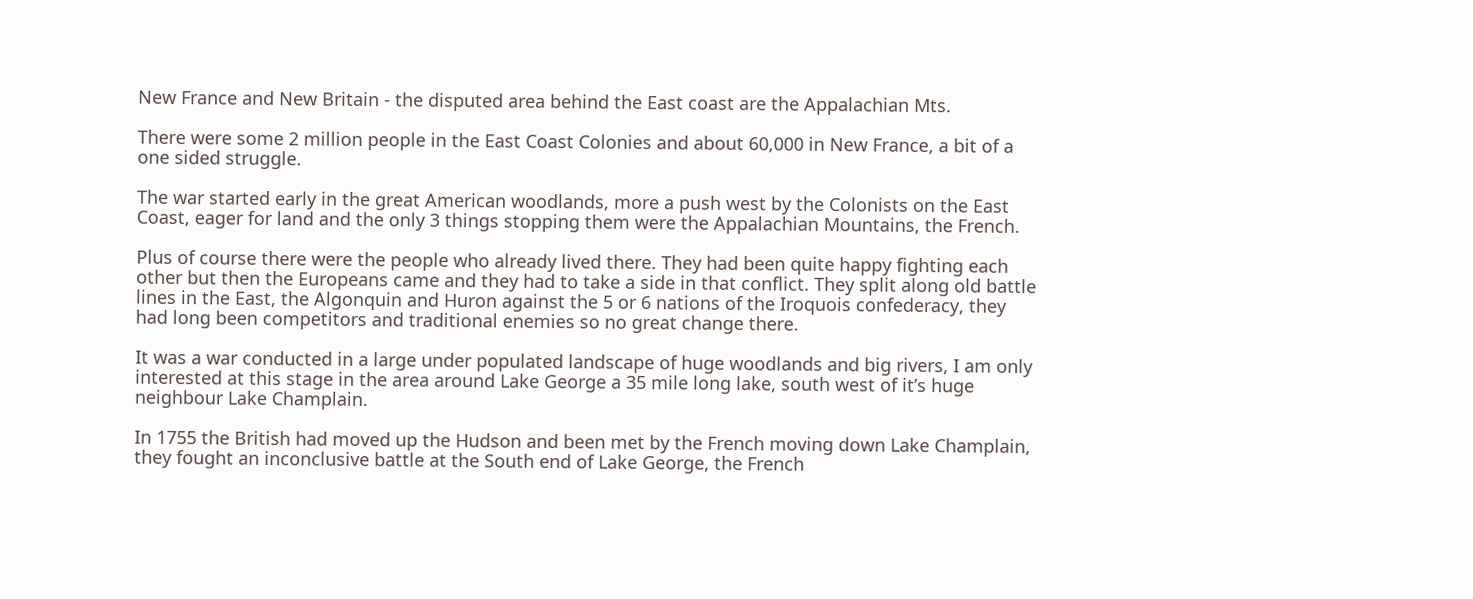New France and New Britain - the disputed area behind the East coast are the Appalachian Mts.

There were some 2 million people in the East Coast Colonies and about 60,000 in New France, a bit of a one sided struggle.

The war started early in the great American woodlands, more a push west by the Colonists on the East Coast, eager for land and the only 3 things stopping them were the Appalachian Mountains, the French.

Plus of course there were the people who already lived there. They had been quite happy fighting each other but then the Europeans came and they had to take a side in that conflict. They split along old battle lines in the East, the Algonquin and Huron against the 5 or 6 nations of the Iroquois confederacy, they had long been competitors and traditional enemies so no great change there.

It was a war conducted in a large under populated landscape of huge woodlands and big rivers, I am only interested at this stage in the area around Lake George a 35 mile long lake, south west of it’s huge neighbour Lake Champlain.

In 1755 the British had moved up the Hudson and been met by the French moving down Lake Champlain, they fought an inconclusive battle at the South end of Lake George, the French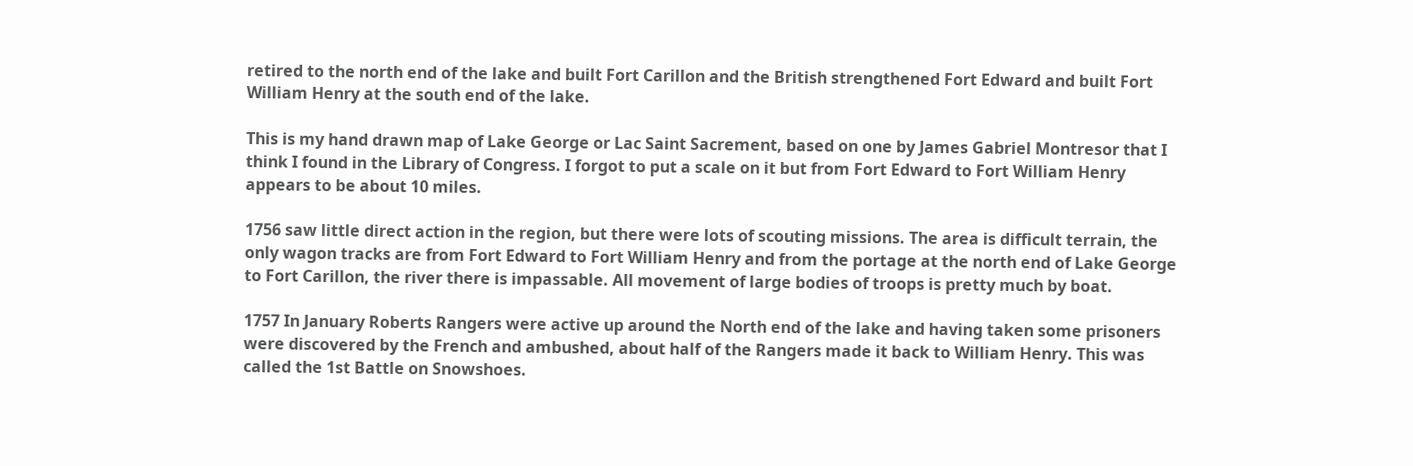retired to the north end of the lake and built Fort Carillon and the British strengthened Fort Edward and built Fort William Henry at the south end of the lake.

This is my hand drawn map of Lake George or Lac Saint Sacrement, based on one by James Gabriel Montresor that I think I found in the Library of Congress. I forgot to put a scale on it but from Fort Edward to Fort William Henry appears to be about 10 miles.

1756 saw little direct action in the region, but there were lots of scouting missions. The area is difficult terrain, the only wagon tracks are from Fort Edward to Fort William Henry and from the portage at the north end of Lake George to Fort Carillon, the river there is impassable. All movement of large bodies of troops is pretty much by boat.

1757 In January Roberts Rangers were active up around the North end of the lake and having taken some prisoners were discovered by the French and ambushed, about half of the Rangers made it back to William Henry. This was called the 1st Battle on Snowshoes.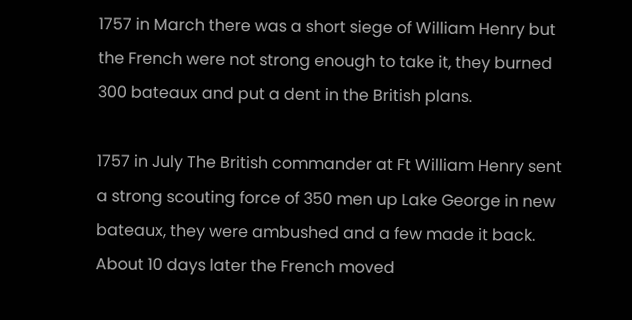1757 in March there was a short siege of William Henry but the French were not strong enough to take it, they burned 300 bateaux and put a dent in the British plans.

1757 in July The British commander at Ft William Henry sent a strong scouting force of 350 men up Lake George in new bateaux, they were ambushed and a few made it back. About 10 days later the French moved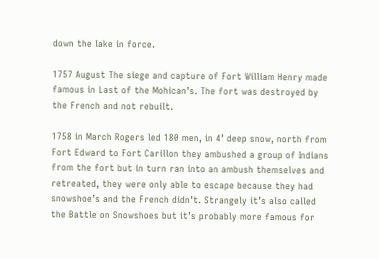down the lake in force.

1757 August The siege and capture of Fort William Henry made famous in Last of the Mohican’s. The fort was destroyed by the French and not rebuilt.

1758 in March Rogers led 180 men, in 4’ deep snow, north from Fort Edward to Fort Carillon they ambushed a group of Indians from the fort but in turn ran into an ambush themselves and retreated, they were only able to escape because they had snowshoe’s and the French didn’t. Strangely it’s also called the Battle on Snowshoes but it’s probably more famous for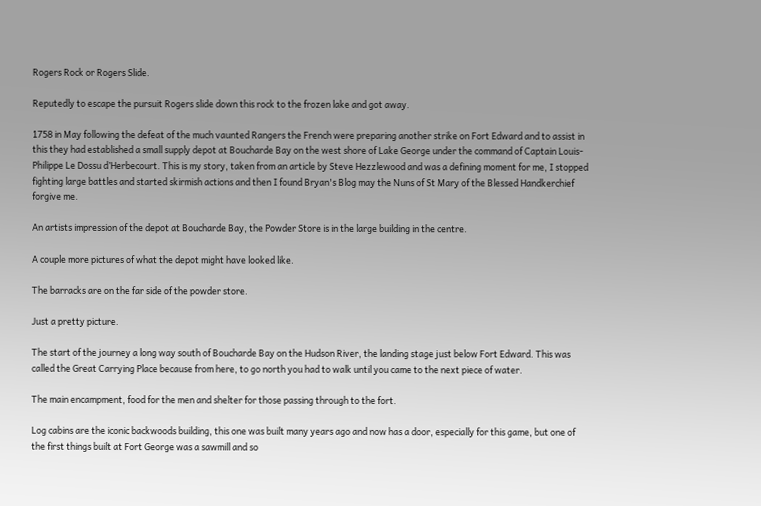Rogers Rock or Rogers Slide.

Reputedly to escape the pursuit Rogers slide down this rock to the frozen lake and got away.

1758 in May following the defeat of the much vaunted Rangers the French were preparing another strike on Fort Edward and to assist in this they had established a small supply depot at Boucharde Bay on the west shore of Lake George under the command of Captain Louis-Philippe Le Dossu d’Herbecourt. This is my story, taken from an article by Steve Hezzlewood and was a defining moment for me, I stopped fighting large battles and started skirmish actions and then I found Bryan's Blog may the Nuns of St Mary of the Blessed Handkerchief forgive me.

An artists impression of the depot at Boucharde Bay, the Powder Store is in the large building in the centre.

A couple more pictures of what the depot might have looked like.

The barracks are on the far side of the powder store.

Just a pretty picture.

The start of the journey a long way south of Boucharde Bay on the Hudson River, the landing stage just below Fort Edward. This was called the Great Carrying Place because from here, to go north you had to walk until you came to the next piece of water.

The main encampment, food for the men and shelter for those passing through to the fort.

Log cabins are the iconic backwoods building, this one was built many years ago and now has a door, especially for this game, but one of the first things built at Fort George was a sawmill and so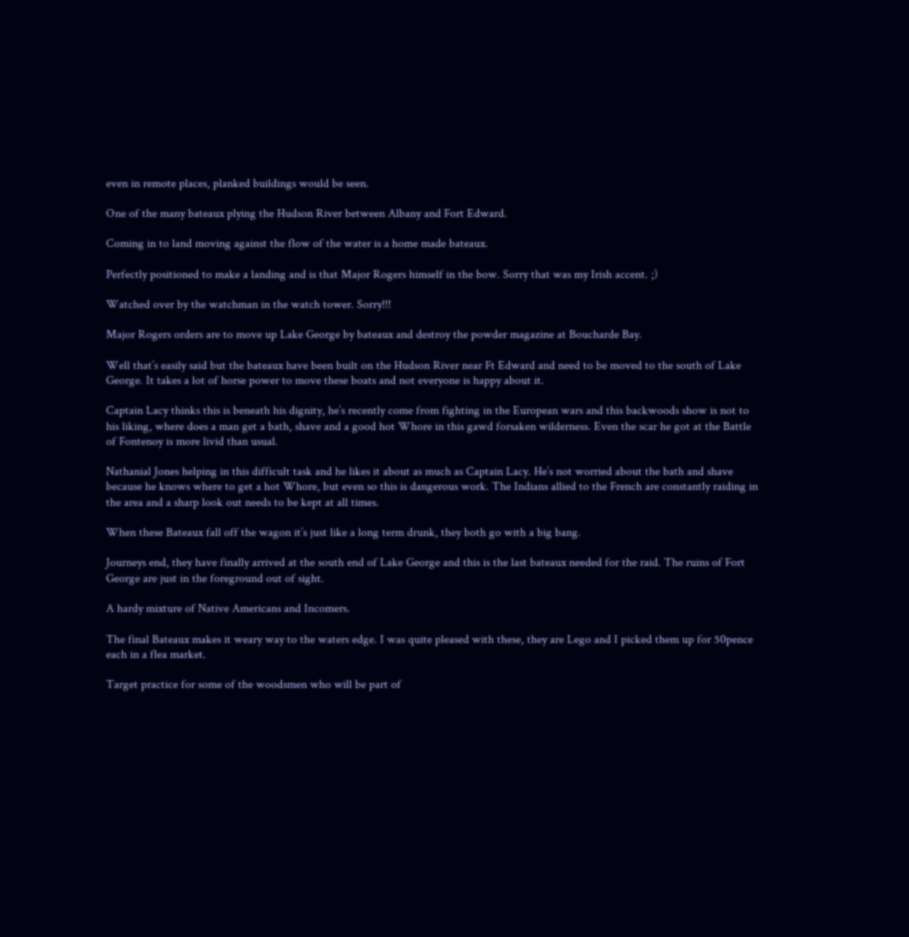even in remote places, planked buildings would be seen.

One of the many bateaux plying the Hudson River between Albany and Fort Edward.

Coming in to land moving against the flow of the water is a home made bateaux.

Perfectly positioned to make a landing and is that Major Rogers himself in the bow. Sorry that was my Irish accent. ;)

Watched over by the watchman in the watch tower. Sorry!!!

Major Rogers orders are to move up Lake George by bateaux and destroy the powder magazine at Boucharde Bay.

Well that’s easily said but the bateaux have been built on the Hudson River near Ft Edward and need to be moved to the south of Lake George. It takes a lot of horse power to move these boats and not everyone is happy about it.

Captain Lacy thinks this is beneath his dignity, he’s recently come from fighting in the European wars and this backwoods show is not to his liking, where does a man get a bath, shave and a good hot Whore in this gawd forsaken wilderness. Even the scar he got at the Battle of Fontenoy is more livid than usual.

Nathanial Jones helping in this difficult task and he likes it about as much as Captain Lacy. He’s not worried about the bath and shave because he knows where to get a hot Whore, but even so this is dangerous work. The Indians allied to the French are constantly raiding in the area and a sharp look out needs to be kept at all times.

When these Bateaux fall off the wagon it’s just like a long term drunk, they both go with a big bang.

Journeys end, they have finally arrived at the south end of Lake George and this is the last bateaux needed for the raid. The ruins of Fort George are just in the foreground out of sight.

A hardy mixture of Native Americans and Incomers.

The final Bateaux makes it weary way to the waters edge. I was quite pleased with these, they are Lego and I picked them up for 50pence each in a flea market.

Target practice for some of the woodsmen who will be part of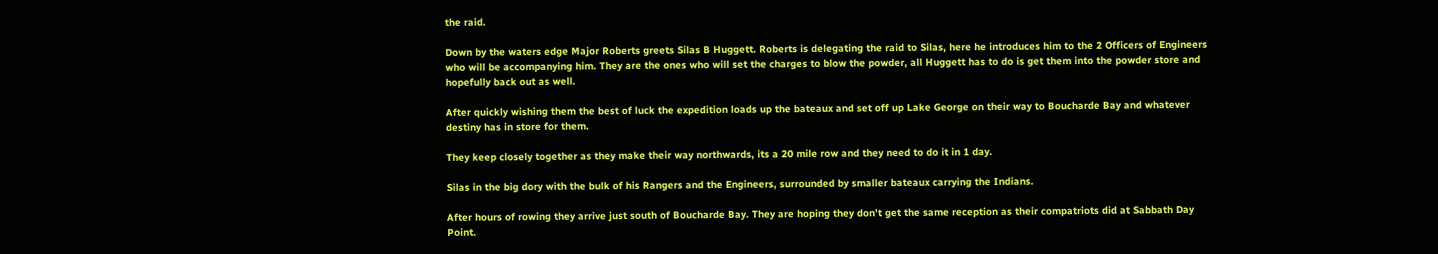the raid.

Down by the waters edge Major Roberts greets Silas B Huggett. Roberts is delegating the raid to Silas, here he introduces him to the 2 Officers of Engineers who will be accompanying him. They are the ones who will set the charges to blow the powder, all Huggett has to do is get them into the powder store and hopefully back out as well.

After quickly wishing them the best of luck the expedition loads up the bateaux and set off up Lake George on their way to Boucharde Bay and whatever destiny has in store for them.

They keep closely together as they make their way northwards, its a 20 mile row and they need to do it in 1 day.

Silas in the big dory with the bulk of his Rangers and the Engineers, surrounded by smaller bateaux carrying the Indians.

After hours of rowing they arrive just south of Boucharde Bay. They are hoping they don’t get the same reception as their compatriots did at Sabbath Day Point.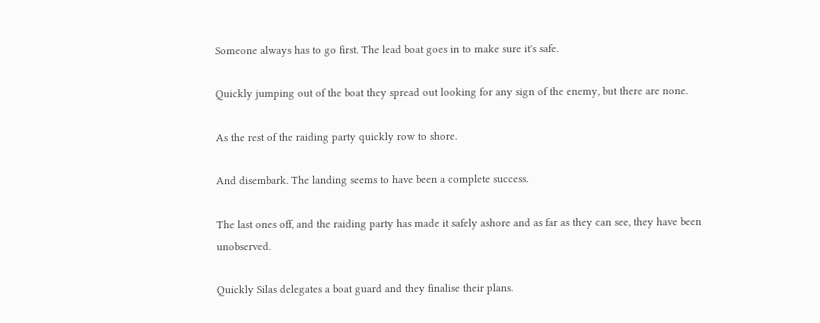Someone always has to go first. The lead boat goes in to make sure it's safe.

Quickly jumping out of the boat they spread out looking for any sign of the enemy, but there are none.

As the rest of the raiding party quickly row to shore.

And disembark. The landing seems to have been a complete success.

The last ones off, and the raiding party has made it safely ashore and as far as they can see, they have been unobserved.

Quickly Silas delegates a boat guard and they finalise their plans.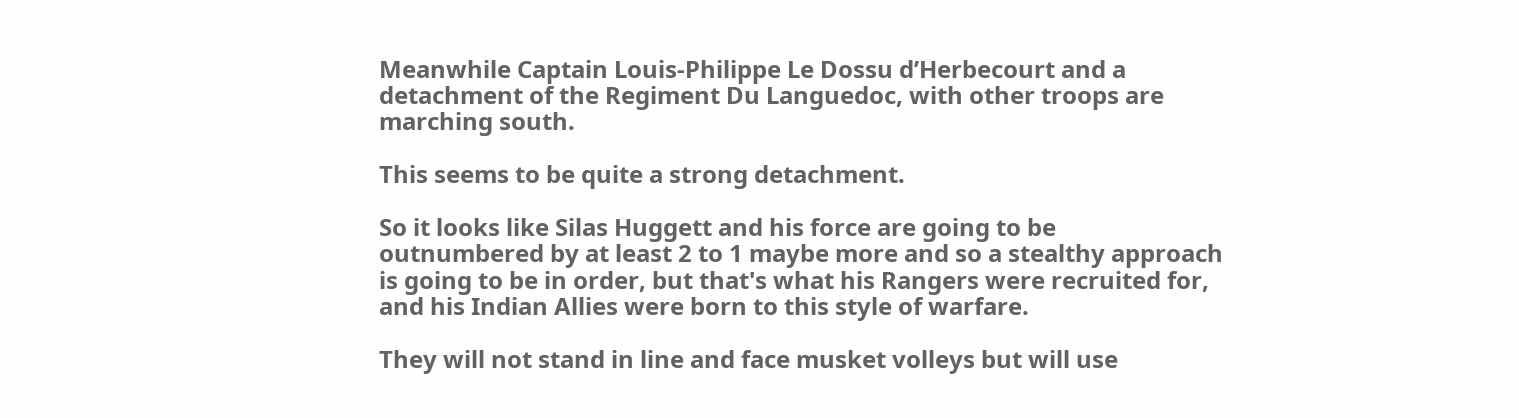Meanwhile Captain Louis-Philippe Le Dossu d’Herbecourt and a detachment of the Regiment Du Languedoc, with other troops are marching south.

This seems to be quite a strong detachment.

So it looks like Silas Huggett and his force are going to be outnumbered by at least 2 to 1 maybe more and so a stealthy approach is going to be in order, but that's what his Rangers were recruited for, and his Indian Allies were born to this style of warfare.

They will not stand in line and face musket volleys but will use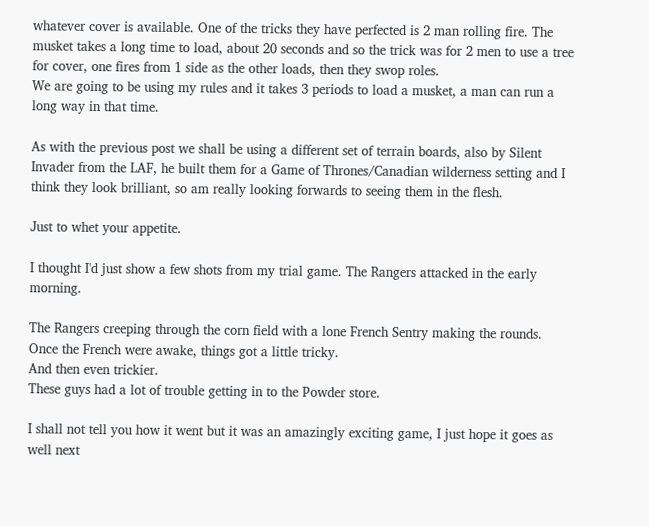whatever cover is available. One of the tricks they have perfected is 2 man rolling fire. The musket takes a long time to load, about 20 seconds and so the trick was for 2 men to use a tree for cover, one fires from 1 side as the other loads, then they swop roles.
We are going to be using my rules and it takes 3 periods to load a musket, a man can run a long way in that time.

As with the previous post we shall be using a different set of terrain boards, also by Silent Invader from the LAF, he built them for a Game of Thrones/Canadian wilderness setting and I think they look brilliant, so am really looking forwards to seeing them in the flesh.

Just to whet your appetite.

I thought I'd just show a few shots from my trial game. The Rangers attacked in the early morning.

The Rangers creeping through the corn field with a lone French Sentry making the rounds.
Once the French were awake, things got a little tricky.
And then even trickier.
These guys had a lot of trouble getting in to the Powder store.

I shall not tell you how it went but it was an amazingly exciting game, I just hope it goes as well next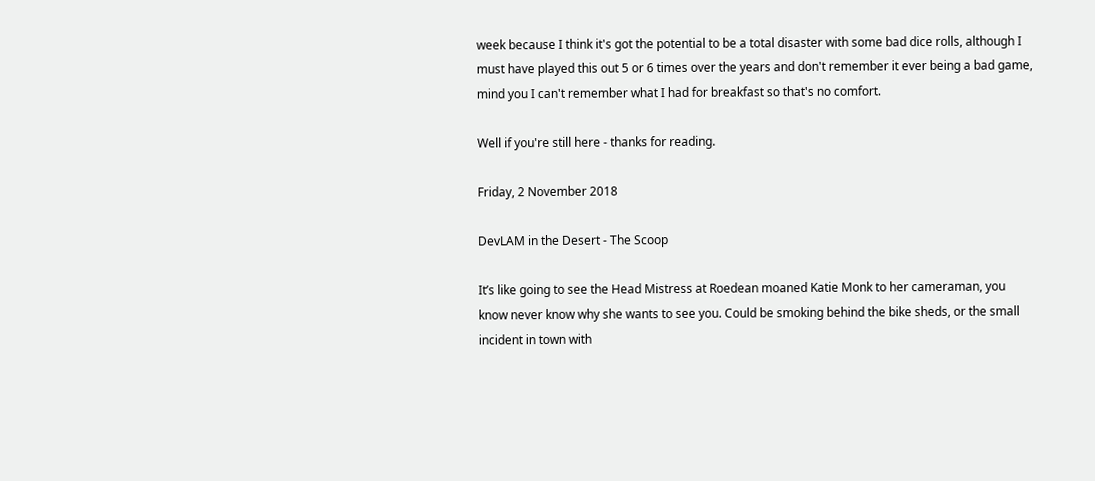week because I think it's got the potential to be a total disaster with some bad dice rolls, although I must have played this out 5 or 6 times over the years and don't remember it ever being a bad game, mind you I can't remember what I had for breakfast so that's no comfort.

Well if you're still here - thanks for reading.

Friday, 2 November 2018

DevLAM in the Desert - The Scoop

It’s like going to see the Head Mistress at Roedean moaned Katie Monk to her cameraman, you know never know why she wants to see you. Could be smoking behind the bike sheds, or the small incident in town with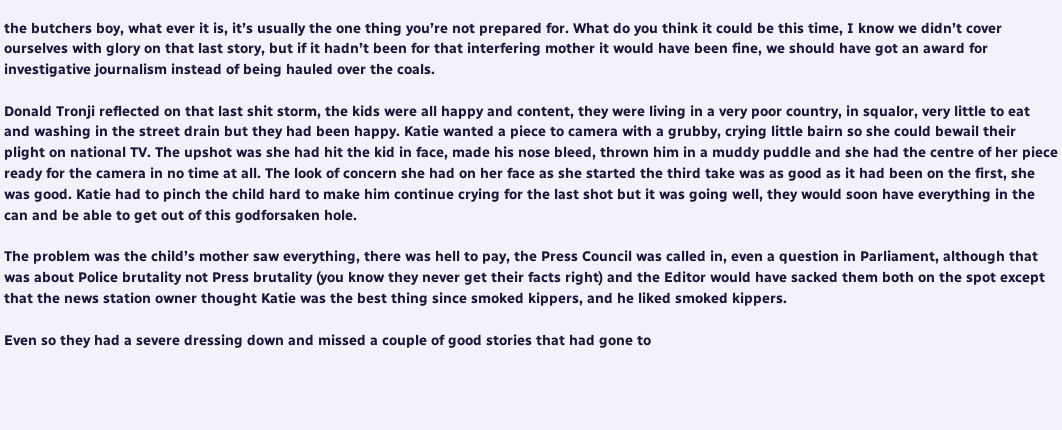the butchers boy, what ever it is, it’s usually the one thing you’re not prepared for. What do you think it could be this time, I know we didn’t cover ourselves with glory on that last story, but if it hadn’t been for that interfering mother it would have been fine, we should have got an award for investigative journalism instead of being hauled over the coals.

Donald Tronji reflected on that last shit storm, the kids were all happy and content, they were living in a very poor country, in squalor, very little to eat and washing in the street drain but they had been happy. Katie wanted a piece to camera with a grubby, crying little bairn so she could bewail their plight on national TV. The upshot was she had hit the kid in face, made his nose bleed, thrown him in a muddy puddle and she had the centre of her piece ready for the camera in no time at all. The look of concern she had on her face as she started the third take was as good as it had been on the first, she was good. Katie had to pinch the child hard to make him continue crying for the last shot but it was going well, they would soon have everything in the can and be able to get out of this godforsaken hole.

The problem was the child’s mother saw everything, there was hell to pay, the Press Council was called in, even a question in Parliament, although that was about Police brutality not Press brutality (you know they never get their facts right) and the Editor would have sacked them both on the spot except that the news station owner thought Katie was the best thing since smoked kippers, and he liked smoked kippers.

Even so they had a severe dressing down and missed a couple of good stories that had gone to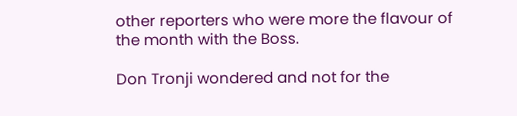other reporters who were more the flavour of the month with the Boss.

Don Tronji wondered and not for the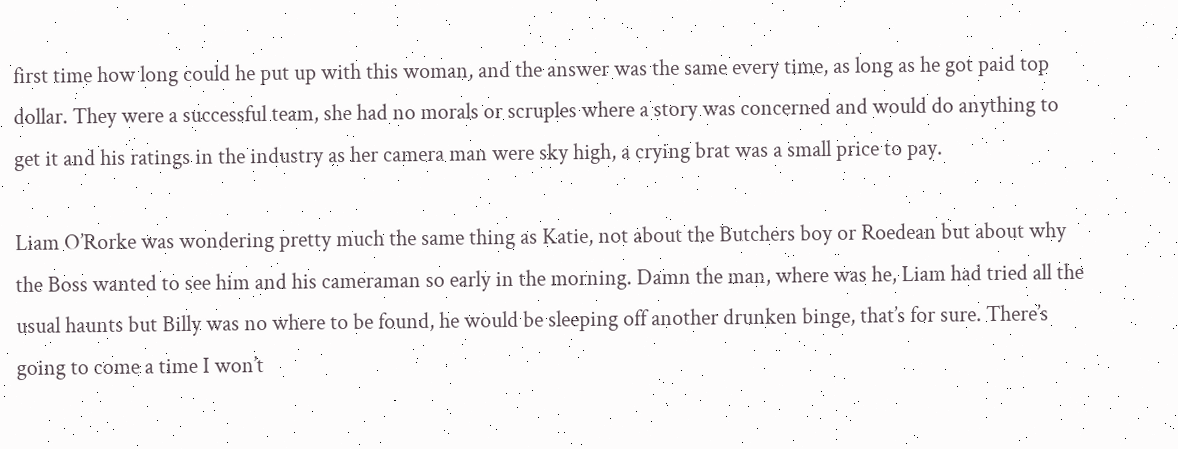first time how long could he put up with this woman, and the answer was the same every time, as long as he got paid top dollar. They were a successful team, she had no morals or scruples where a story was concerned and would do anything to get it and his ratings in the industry as her camera man were sky high, a crying brat was a small price to pay.

Liam O’Rorke was wondering pretty much the same thing as Katie, not about the Butchers boy or Roedean but about why the Boss wanted to see him and his cameraman so early in the morning. Damn the man, where was he, Liam had tried all the usual haunts but Billy was no where to be found, he would be sleeping off another drunken binge, that’s for sure. There’s going to come a time I won’t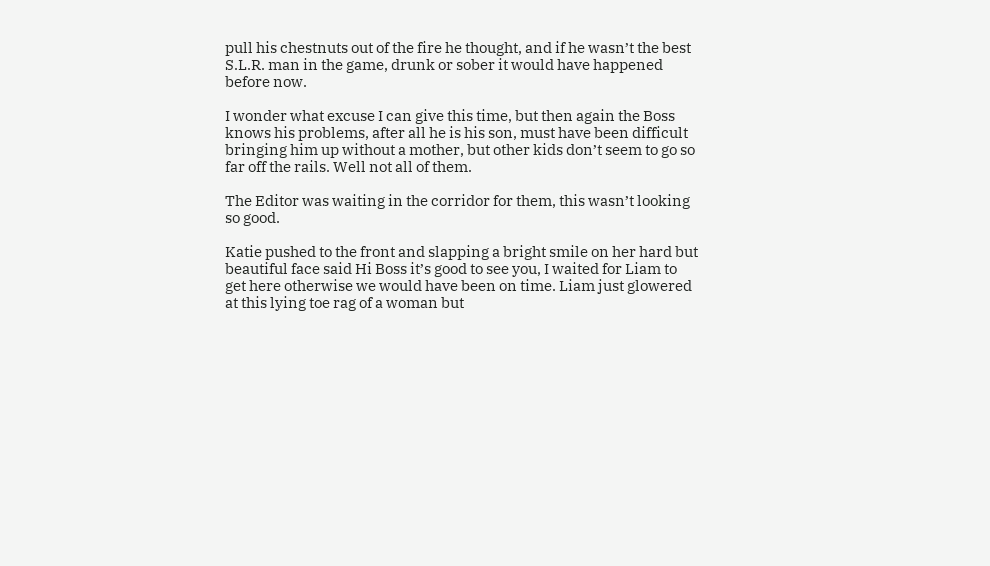pull his chestnuts out of the fire he thought, and if he wasn’t the best S.L.R. man in the game, drunk or sober it would have happened before now.

I wonder what excuse I can give this time, but then again the Boss knows his problems, after all he is his son, must have been difficult bringing him up without a mother, but other kids don’t seem to go so far off the rails. Well not all of them.

The Editor was waiting in the corridor for them, this wasn’t looking so good.

Katie pushed to the front and slapping a bright smile on her hard but beautiful face said Hi Boss it’s good to see you, I waited for Liam to get here otherwise we would have been on time. Liam just glowered at this lying toe rag of a woman but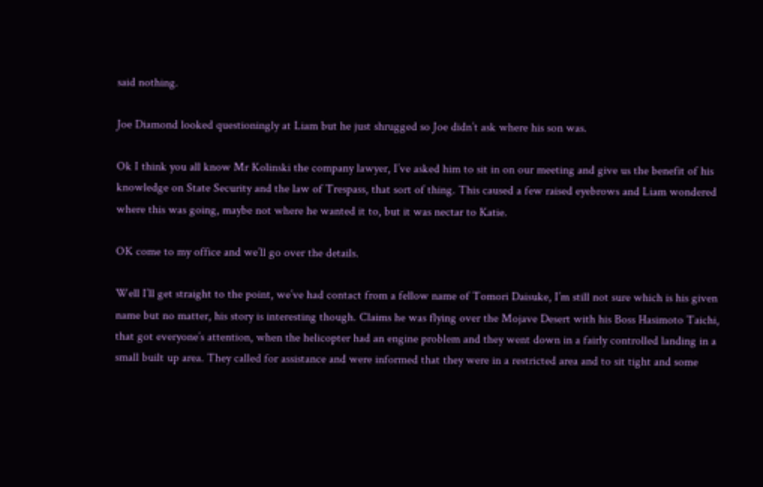said nothing.

Joe Diamond looked questioningly at Liam but he just shrugged so Joe didn’t ask where his son was.

Ok I think you all know Mr Kolinski the company lawyer, I’ve asked him to sit in on our meeting and give us the benefit of his knowledge on State Security and the law of Trespass, that sort of thing. This caused a few raised eyebrows and Liam wondered where this was going, maybe not where he wanted it to, but it was nectar to Katie.

OK come to my office and we’ll go over the details.

Well I’ll get straight to the point, we’ve had contact from a fellow name of Tomori Daisuke, I’m still not sure which is his given name but no matter, his story is interesting though. Claims he was flying over the Mojave Desert with his Boss Hasimoto Taichi, that got everyone’s attention, when the helicopter had an engine problem and they went down in a fairly controlled landing in a small built up area. They called for assistance and were informed that they were in a restricted area and to sit tight and some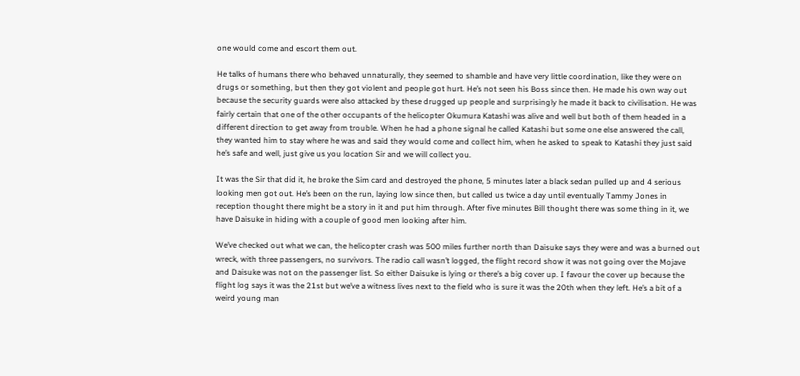one would come and escort them out.

He talks of humans there who behaved unnaturally, they seemed to shamble and have very little coordination, like they were on drugs or something, but then they got violent and people got hurt. He’s not seen his Boss since then. He made his own way out because the security guards were also attacked by these drugged up people and surprisingly he made it back to civilisation. He was fairly certain that one of the other occupants of the helicopter Okumura Katashi was alive and well but both of them headed in a different direction to get away from trouble. When he had a phone signal he called Katashi but some one else answered the call, they wanted him to stay where he was and said they would come and collect him, when he asked to speak to Katashi they just said he’s safe and well, just give us you location Sir and we will collect you.

It was the Sir that did it, he broke the Sim card and destroyed the phone, 5 minutes later a black sedan pulled up and 4 serious looking men got out. He’s been on the run, laying low since then, but called us twice a day until eventually Tammy Jones in reception thought there might be a story in it and put him through. After five minutes Bill thought there was some thing in it, we have Daisuke in hiding with a couple of good men looking after him.

We’ve checked out what we can, the helicopter crash was 500 miles further north than Daisuke says they were and was a burned out wreck, with three passengers, no survivors. The radio call wasn’t logged, the flight record show it was not going over the Mojave and Daisuke was not on the passenger list. So either Daisuke is lying or there’s a big cover up. I favour the cover up because the flight log says it was the 21st but we’ve a witness lives next to the field who is sure it was the 20th when they left. He’s a bit of a weird young man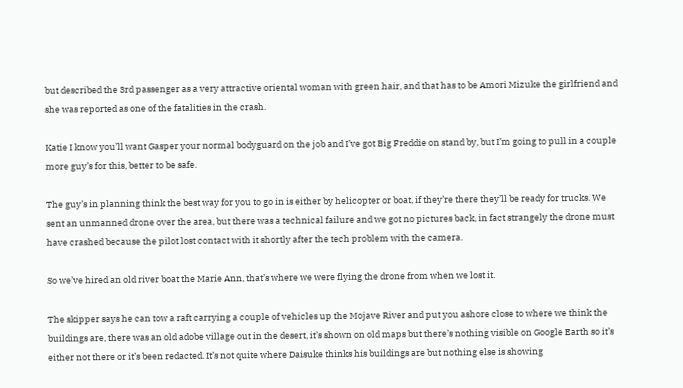but described the 3rd passenger as a very attractive oriental woman with green hair, and that has to be Amori Mizuke the girlfriend and she was reported as one of the fatalities in the crash.

Katie I know you’ll want Gasper your normal bodyguard on the job and I’ve got Big Freddie on stand by, but I’m going to pull in a couple more guy’s for this, better to be safe.

The guy’s in planning think the best way for you to go in is either by helicopter or boat, if they’re there they’ll be ready for trucks. We sent an unmanned drone over the area, but there was a technical failure and we got no pictures back, in fact strangely the drone must have crashed because the pilot lost contact with it shortly after the tech problem with the camera.

So we’ve hired an old river boat the Marie Ann, that’s where we were flying the drone from when we lost it.

The skipper says he can tow a raft carrying a couple of vehicles up the Mojave River and put you ashore close to where we think the buildings are, there was an old adobe village out in the desert, it’s shown on old maps but there’s nothing visible on Google Earth so it’s either not there or it’s been redacted. It’s not quite where Daisuke thinks his buildings are but nothing else is showing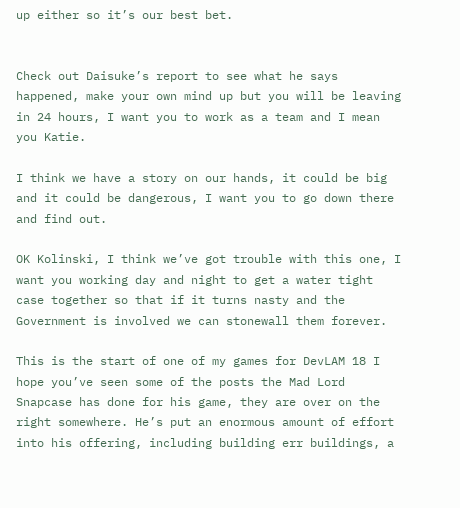up either so it’s our best bet.


Check out Daisuke’s report to see what he says happened, make your own mind up but you will be leaving in 24 hours, I want you to work as a team and I mean you Katie.

I think we have a story on our hands, it could be big and it could be dangerous, I want you to go down there and find out.

OK Kolinski, I think we’ve got trouble with this one, I want you working day and night to get a water tight case together so that if it turns nasty and the Government is involved we can stonewall them forever.

This is the start of one of my games for DevLAM 18 I hope you’ve seen some of the posts the Mad Lord Snapcase has done for his game, they are over on the right somewhere. He’s put an enormous amount of effort into his offering, including building err buildings, a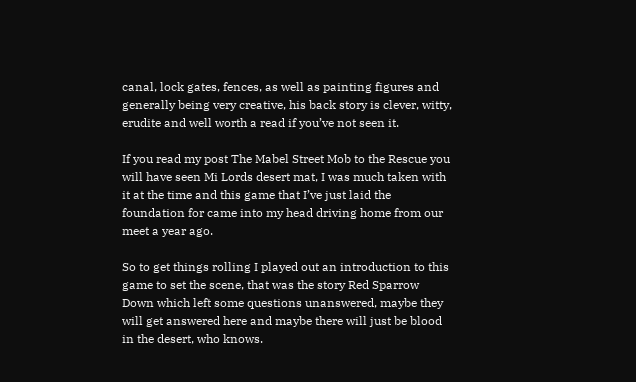canal, lock gates, fences, as well as painting figures and generally being very creative, his back story is clever, witty, erudite and well worth a read if you’ve not seen it.

If you read my post The Mabel Street Mob to the Rescue you will have seen Mi Lords desert mat, I was much taken with it at the time and this game that I’ve just laid the foundation for came into my head driving home from our meet a year ago.

So to get things rolling I played out an introduction to this game to set the scene, that was the story Red Sparrow Down which left some questions unanswered, maybe they will get answered here and maybe there will just be blood in the desert, who knows.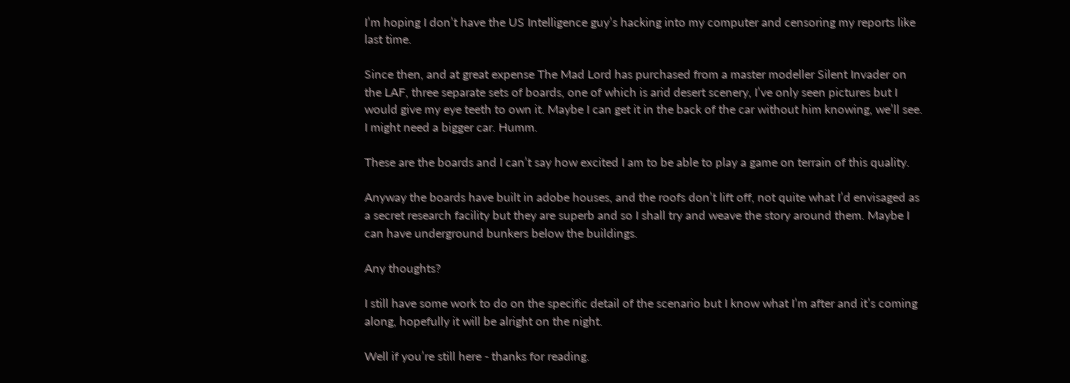I’m hoping I don’t have the US Intelligence guy’s hacking into my computer and censoring my reports like last time.

Since then, and at great expense The Mad Lord has purchased from a master modeller Silent Invader on the LAF, three separate sets of boards, one of which is arid desert scenery, I’ve only seen pictures but I would give my eye teeth to own it. Maybe I can get it in the back of the car without him knowing, we’ll see. I might need a bigger car. Humm.

These are the boards and I can’t say how excited I am to be able to play a game on terrain of this quality.

Anyway the boards have built in adobe houses, and the roofs don’t lift off, not quite what I’d envisaged as a secret research facility but they are superb and so I shall try and weave the story around them. Maybe I can have underground bunkers below the buildings.

Any thoughts?

I still have some work to do on the specific detail of the scenario but I know what I’m after and it’s coming along, hopefully it will be alright on the night.

Well if you’re still here - thanks for reading.